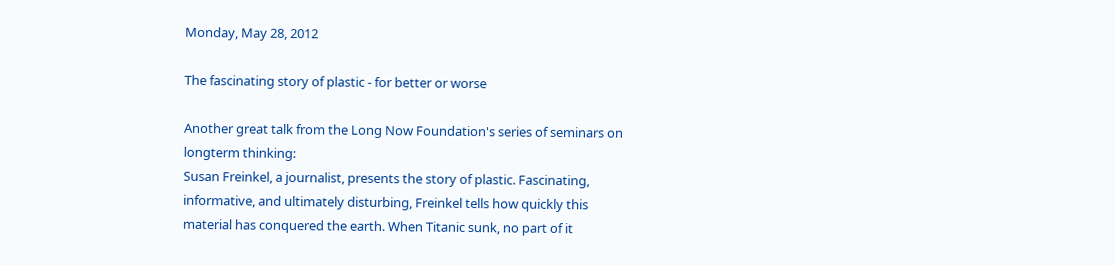Monday, May 28, 2012

The fascinating story of plastic - for better or worse

Another great talk from the Long Now Foundation's series of seminars on longterm thinking:
Susan Freinkel, a journalist, presents the story of plastic. Fascinating, informative, and ultimately disturbing, Freinkel tells how quickly this material has conquered the earth. When Titanic sunk, no part of it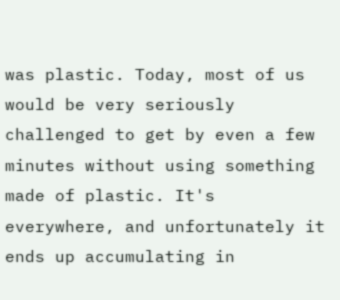was plastic. Today, most of us would be very seriously challenged to get by even a few minutes without using something made of plastic. It's everywhere, and unfortunately it ends up accumulating in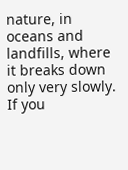nature, in oceans and landfills, where it breaks down only very slowly.
If you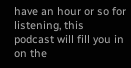have an hour or so for listening, this podcast will fill you in on the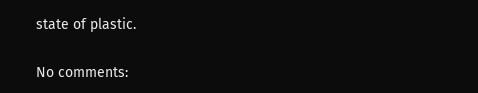state of plastic.

No comments: